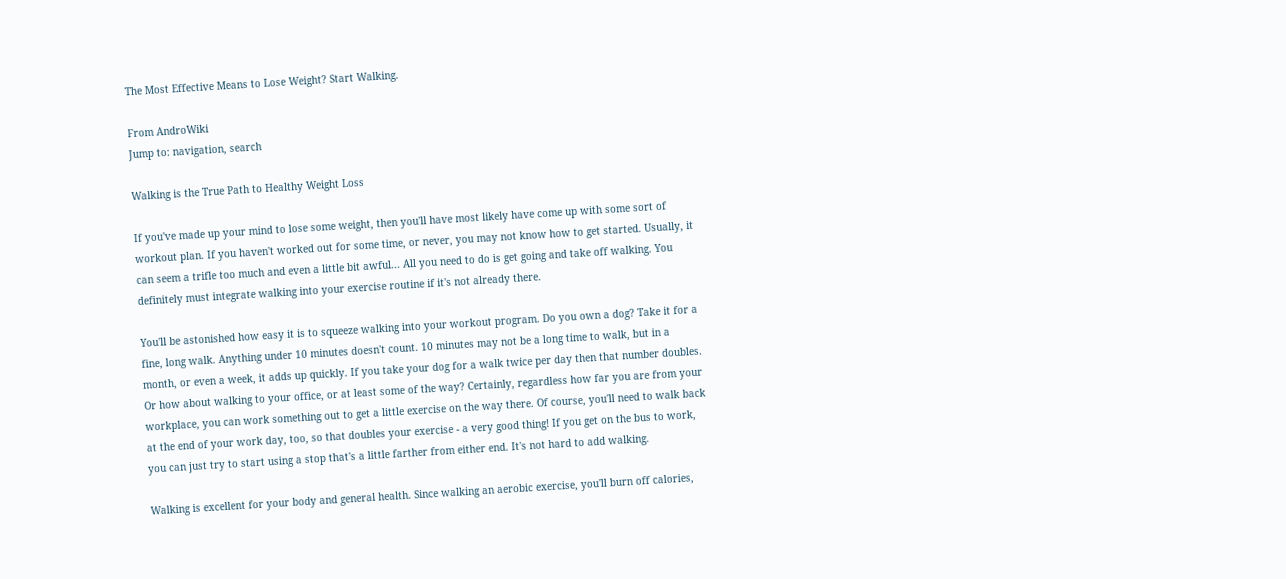The Most Effective Means to Lose Weight? Start Walking.

From AndroWiki
Jump to: navigation, search

Walking is the True Path to Healthy Weight Loss

If you've made up your mind to lose some weight, then you'll have most likely have come up with some sort of workout plan. If you haven't worked out for some time, or never, you may not know how to get started. Usually, it can seem a trifle too much and even a little bit awful... All you need to do is get going and take off walking. You definitely must integrate walking into your exercise routine if it's not already there.

You'll be astonished how easy it is to squeeze walking into your workout program. Do you own a dog? Take it for a fine, long walk. Anything under 10 minutes doesn't count. 10 minutes may not be a long time to walk, but in a month, or even a week, it adds up quickly. If you take your dog for a walk twice per day then that number doubles. Or how about walking to your office, or at least some of the way? Certainly, regardless how far you are from your workplace, you can work something out to get a little exercise on the way there. Of course, you'll need to walk back at the end of your work day, too, so that doubles your exercise - a very good thing! If you get on the bus to work, you can just try to start using a stop that's a little farther from either end. It's not hard to add walking.

Walking is excellent for your body and general health. Since walking an aerobic exercise, you'll burn off calories,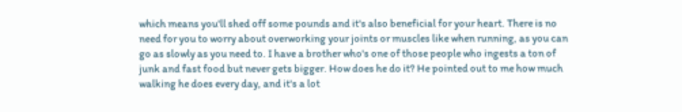which means you'll shed off some pounds and it's also beneficial for your heart. There is no need for you to worry about overworking your joints or muscles like when running, as you can go as slowly as you need to. I have a brother who's one of those people who ingests a ton of junk and fast food but never gets bigger. How does he do it? He pointed out to me how much walking he does every day, and it's a lot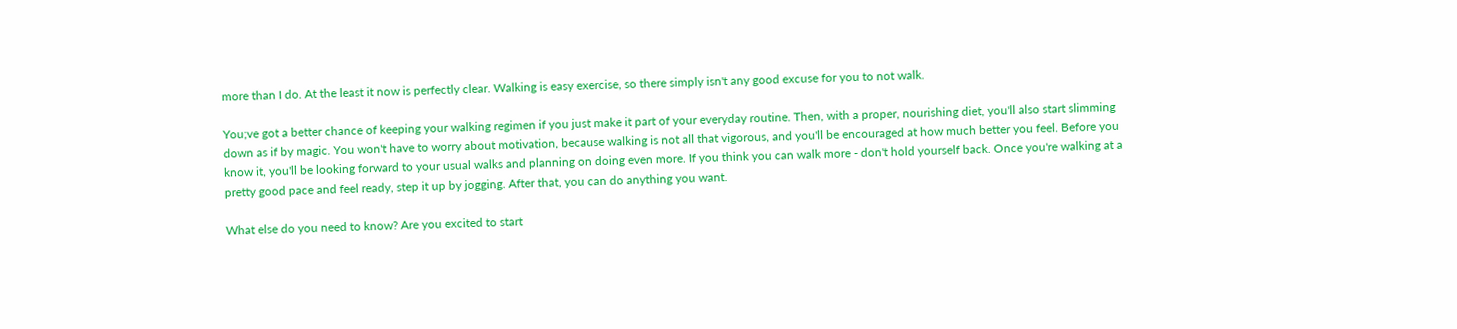more than I do. At the least it now is perfectly clear. Walking is easy exercise, so there simply isn't any good excuse for you to not walk.

You;ve got a better chance of keeping your walking regimen if you just make it part of your everyday routine. Then, with a proper, nourishing diet, you'll also start slimming down as if by magic. You won't have to worry about motivation, because walking is not all that vigorous, and you'll be encouraged at how much better you feel. Before you know it, you'll be looking forward to your usual walks and planning on doing even more. If you think you can walk more - don't hold yourself back. Once you're walking at a pretty good pace and feel ready, step it up by jogging. After that, you can do anything you want.

What else do you need to know? Are you excited to start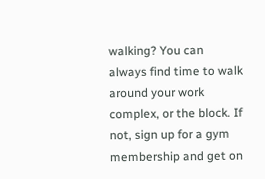walking? You can always find time to walk around your work complex, or the block. If not, sign up for a gym membership and get on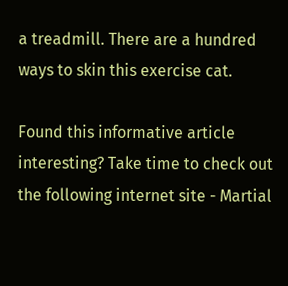a treadmill. There are a hundred ways to skin this exercise cat.

Found this informative article interesting? Take time to check out the following internet site - Martial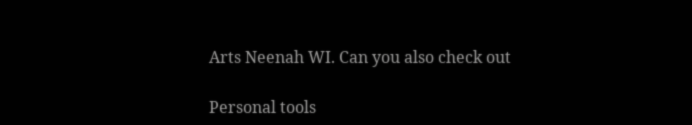Arts Neenah WI. Can you also check out

Personal tools